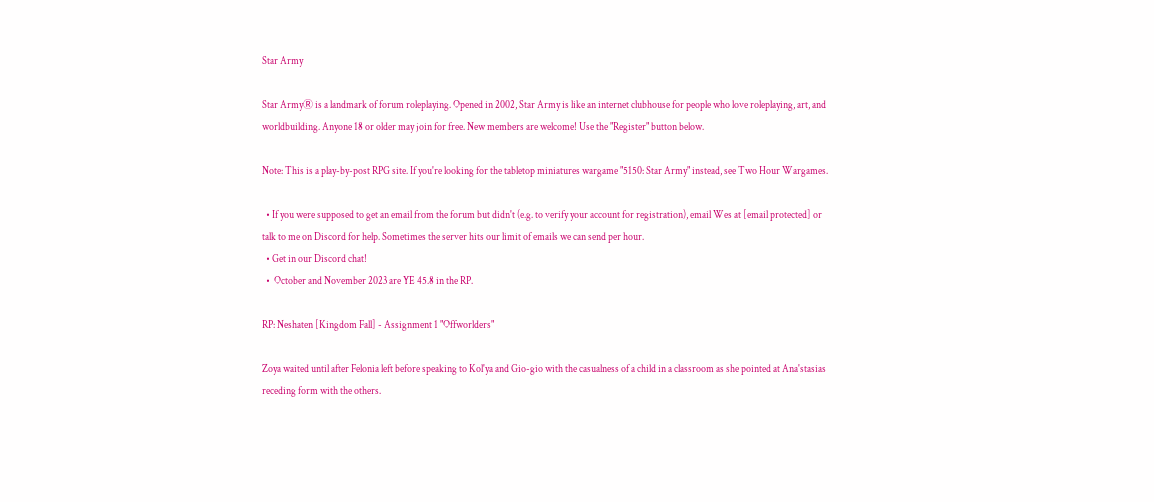Star Army

Star ArmyⓇ is a landmark of forum roleplaying. Opened in 2002, Star Army is like an internet clubhouse for people who love roleplaying, art, and worldbuilding. Anyone 18 or older may join for free. New members are welcome! Use the "Register" button below.

Note: This is a play-by-post RPG site. If you're looking for the tabletop miniatures wargame "5150: Star Army" instead, see Two Hour Wargames.

  • If you were supposed to get an email from the forum but didn't (e.g. to verify your account for registration), email Wes at [email protected] or talk to me on Discord for help. Sometimes the server hits our limit of emails we can send per hour.
  • Get in our Discord chat!
  •  October and November 2023 are YE 45.8 in the RP.

RP: Neshaten [Kingdom Fall] - Assignment 1 "Offworlders"

Zoya waited until after Felonia left before speaking to Kol'ya and Gio-gio with the casualness of a child in a classroom as she pointed at Ana'stasias receding form with the others.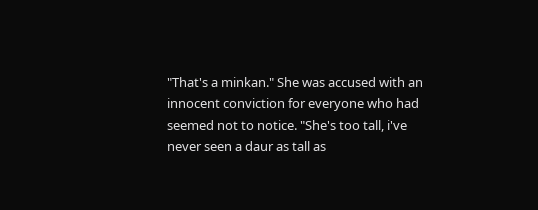"That's a minkan." She was accused with an innocent conviction for everyone who had seemed not to notice. "She's too tall, i've never seen a daur as tall as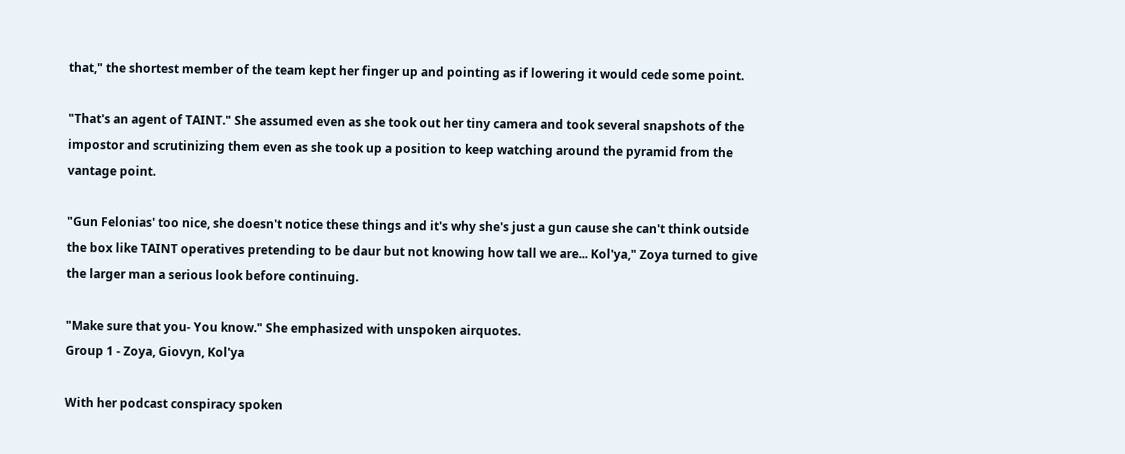that," the shortest member of the team kept her finger up and pointing as if lowering it would cede some point.

"That's an agent of TAINT." She assumed even as she took out her tiny camera and took several snapshots of the impostor and scrutinizing them even as she took up a position to keep watching around the pyramid from the vantage point.

"Gun Felonias' too nice, she doesn't notice these things and it's why she's just a gun cause she can't think outside the box like TAINT operatives pretending to be daur but not knowing how tall we are... Kol'ya," Zoya turned to give the larger man a serious look before continuing.

"Make sure that you- You know." She emphasized with unspoken airquotes.
Group 1 - Zoya, Giovyn, Kol'ya

With her podcast conspiracy spoken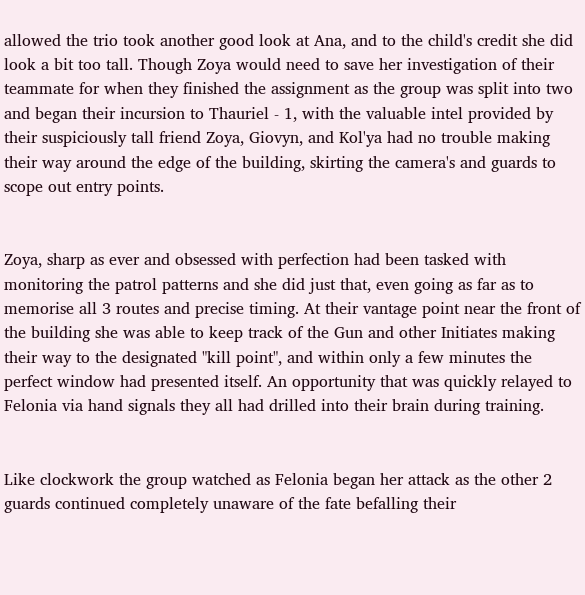allowed the trio took another good look at Ana, and to the child's credit she did look a bit too tall. Though Zoya would need to save her investigation of their teammate for when they finished the assignment as the group was split into two and began their incursion to Thauriel - 1, with the valuable intel provided by their suspiciously tall friend Zoya, Giovyn, and Kol'ya had no trouble making their way around the edge of the building, skirting the camera's and guards to scope out entry points.


Zoya, sharp as ever and obsessed with perfection had been tasked with monitoring the patrol patterns and she did just that, even going as far as to memorise all 3 routes and precise timing. At their vantage point near the front of the building she was able to keep track of the Gun and other Initiates making their way to the designated "kill point", and within only a few minutes the perfect window had presented itself. An opportunity that was quickly relayed to Felonia via hand signals they all had drilled into their brain during training.


Like clockwork the group watched as Felonia began her attack as the other 2 guards continued completely unaware of the fate befalling their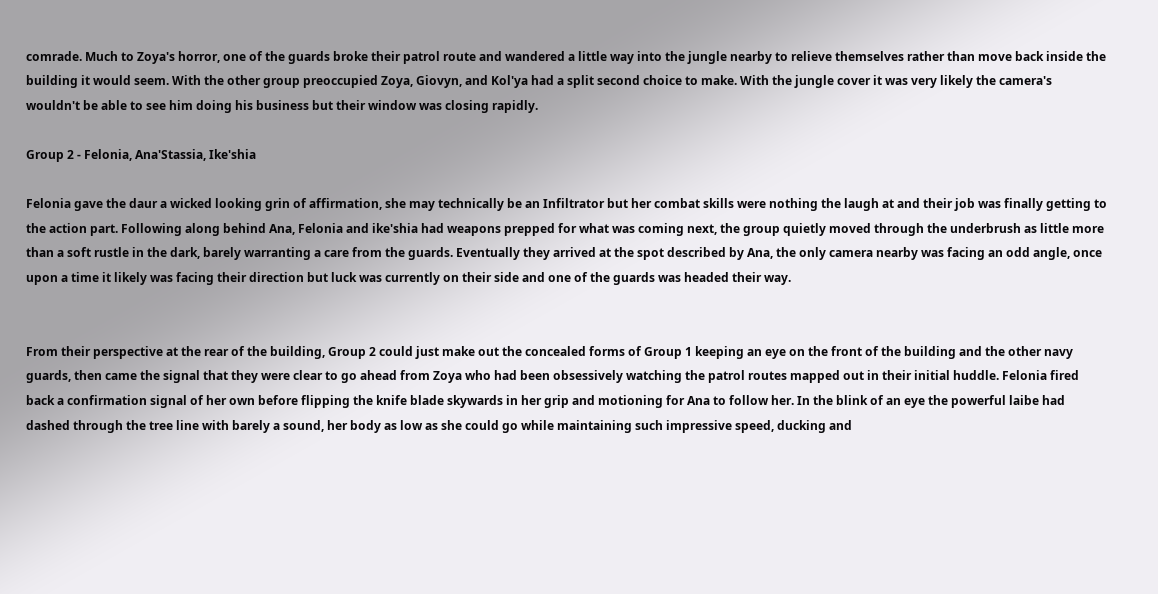comrade. Much to Zoya's horror, one of the guards broke their patrol route and wandered a little way into the jungle nearby to relieve themselves rather than move back inside the building it would seem. With the other group preoccupied Zoya, Giovyn, and Kol'ya had a split second choice to make. With the jungle cover it was very likely the camera's wouldn't be able to see him doing his business but their window was closing rapidly.

Group 2 - Felonia, Ana'Stassia, Ike'shia

Felonia gave the daur a wicked looking grin of affirmation, she may technically be an Infiltrator but her combat skills were nothing the laugh at and their job was finally getting to the action part. Following along behind Ana, Felonia and ike'shia had weapons prepped for what was coming next, the group quietly moved through the underbrush as little more than a soft rustle in the dark, barely warranting a care from the guards. Eventually they arrived at the spot described by Ana, the only camera nearby was facing an odd angle, once upon a time it likely was facing their direction but luck was currently on their side and one of the guards was headed their way.


From their perspective at the rear of the building, Group 2 could just make out the concealed forms of Group 1 keeping an eye on the front of the building and the other navy guards, then came the signal that they were clear to go ahead from Zoya who had been obsessively watching the patrol routes mapped out in their initial huddle. Felonia fired back a confirmation signal of her own before flipping the knife blade skywards in her grip and motioning for Ana to follow her. In the blink of an eye the powerful laibe had dashed through the tree line with barely a sound, her body as low as she could go while maintaining such impressive speed, ducking and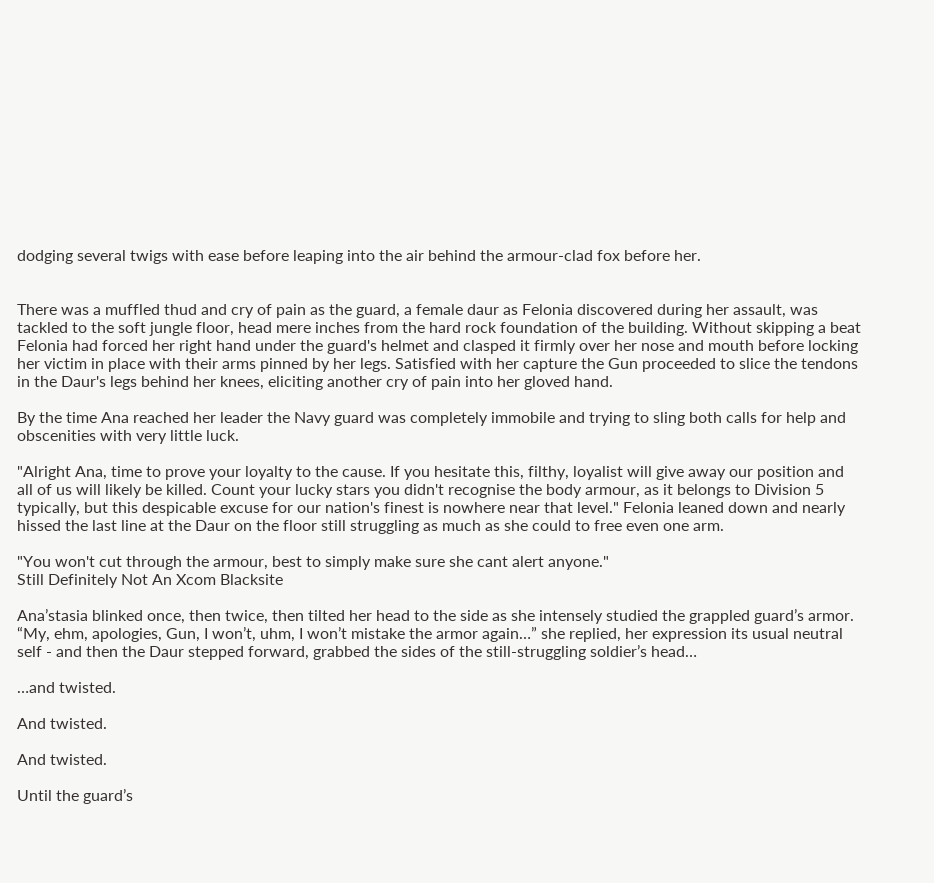dodging several twigs with ease before leaping into the air behind the armour-clad fox before her.


There was a muffled thud and cry of pain as the guard, a female daur as Felonia discovered during her assault, was tackled to the soft jungle floor, head mere inches from the hard rock foundation of the building. Without skipping a beat Felonia had forced her right hand under the guard's helmet and clasped it firmly over her nose and mouth before locking her victim in place with their arms pinned by her legs. Satisfied with her capture the Gun proceeded to slice the tendons in the Daur's legs behind her knees, eliciting another cry of pain into her gloved hand.

By the time Ana reached her leader the Navy guard was completely immobile and trying to sling both calls for help and obscenities with very little luck.

"Alright Ana, time to prove your loyalty to the cause. If you hesitate this, filthy, loyalist will give away our position and all of us will likely be killed. Count your lucky stars you didn't recognise the body armour, as it belongs to Division 5 typically, but this despicable excuse for our nation's finest is nowhere near that level." Felonia leaned down and nearly hissed the last line at the Daur on the floor still struggling as much as she could to free even one arm.

"You won't cut through the armour, best to simply make sure she cant alert anyone."
Still Definitely Not An Xcom Blacksite

Ana’stasia blinked once, then twice, then tilted her head to the side as she intensely studied the grappled guard’s armor. “My, ehm, apologies, Gun, I won’t, uhm, I won’t mistake the armor again…” she replied, her expression its usual neutral self - and then the Daur stepped forward, grabbed the sides of the still-struggling soldier’s head…

…and twisted.

And twisted.

And twisted.

Until the guard’s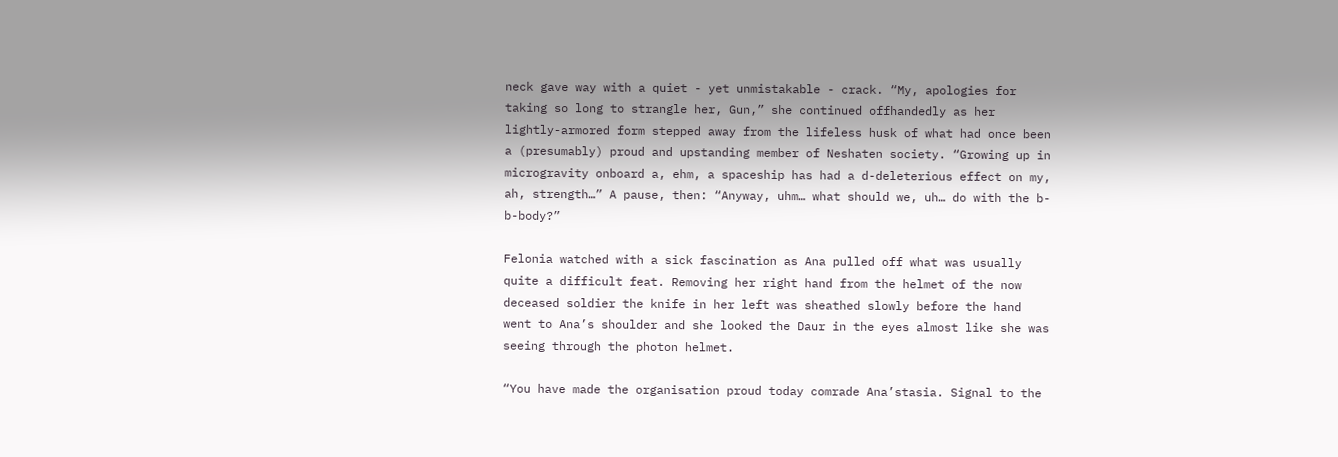neck gave way with a quiet - yet unmistakable - crack. “My, apologies for taking so long to strangle her, Gun,” she continued offhandedly as her lightly-armored form stepped away from the lifeless husk of what had once been a (presumably) proud and upstanding member of Neshaten society. “Growing up in microgravity onboard a, ehm, a spaceship has had a d-deleterious effect on my, ah, strength…” A pause, then: “Anyway, uhm… what should we, uh… do with the b-b-body?”

Felonia watched with a sick fascination as Ana pulled off what was usually quite a difficult feat. Removing her right hand from the helmet of the now deceased soldier the knife in her left was sheathed slowly before the hand went to Ana’s shoulder and she looked the Daur in the eyes almost like she was seeing through the photon helmet.

“You have made the organisation proud today comrade Ana’stasia. Signal to the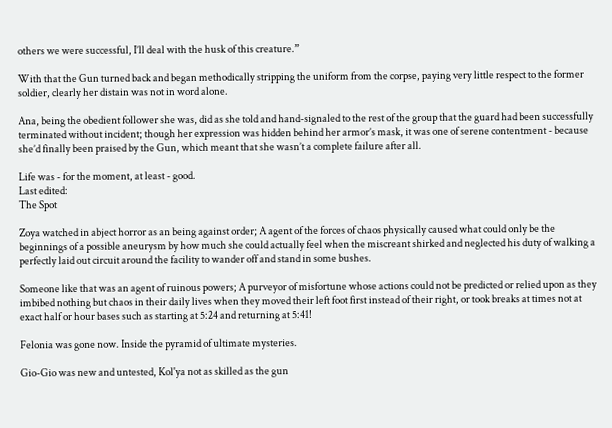others we were successful, I’ll deal with the husk of this creature.”

With that the Gun turned back and began methodically stripping the uniform from the corpse, paying very little respect to the former soldier, clearly her distain was not in word alone.

Ana, being the obedient follower she was, did as she told and hand-signaled to the rest of the group that the guard had been successfully terminated without incident; though her expression was hidden behind her armor’s mask, it was one of serene contentment - because she’d finally been praised by the Gun, which meant that she wasn’t a complete failure after all.

Life was - for the moment, at least - good.
Last edited:
The Spot

Zoya watched in abject horror as an being against order; A agent of the forces of chaos physically caused what could only be the beginnings of a possible aneurysm by how much she could actually feel when the miscreant shirked and neglected his duty of walking a perfectly laid out circuit around the facility to wander off and stand in some bushes.

Someone like that was an agent of ruinous powers; A purveyor of misfortune whose actions could not be predicted or relied upon as they imbibed nothing but chaos in their daily lives when they moved their left foot first instead of their right, or took breaks at times not at exact half or hour bases such as starting at 5:24 and returning at 5:41!

Felonia was gone now. Inside the pyramid of ultimate mysteries.

Gio-Gio was new and untested, Kol'ya not as skilled as the gun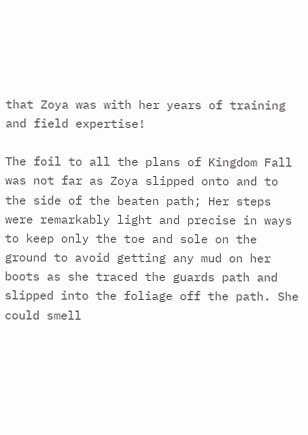that Zoya was with her years of training and field expertise!

The foil to all the plans of Kingdom Fall was not far as Zoya slipped onto and to the side of the beaten path; Her steps were remarkably light and precise in ways to keep only the toe and sole on the ground to avoid getting any mud on her boots as she traced the guards path and slipped into the foliage off the path. She could smell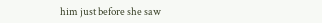him just before she saw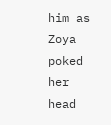him as Zoya poked her head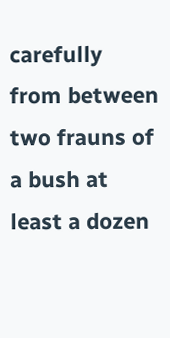carefully from between two frauns of a bush at least a dozen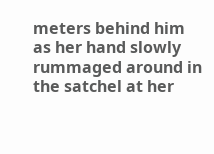meters behind him as her hand slowly rummaged around in the satchel at her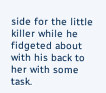side for the little killer while he fidgeted about with his back to her with some task.